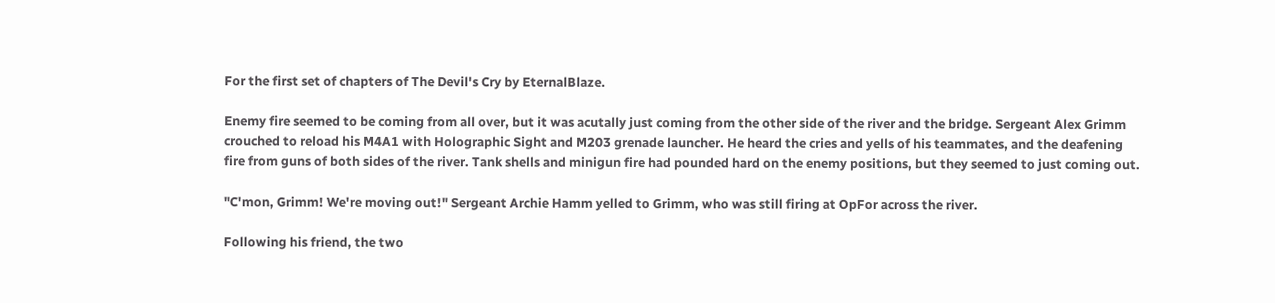For the first set of chapters of The Devil's Cry by EternalBlaze.

Enemy fire seemed to be coming from all over, but it was acutally just coming from the other side of the river and the bridge. Sergeant Alex Grimm crouched to reload his M4A1 with Holographic Sight and M203 grenade launcher. He heard the cries and yells of his teammates, and the deafening fire from guns of both sides of the river. Tank shells and minigun fire had pounded hard on the enemy positions, but they seemed to just coming out.

"C'mon, Grimm! We're moving out!" Sergeant Archie Hamm yelled to Grimm, who was still firing at OpFor across the river.

Following his friend, the two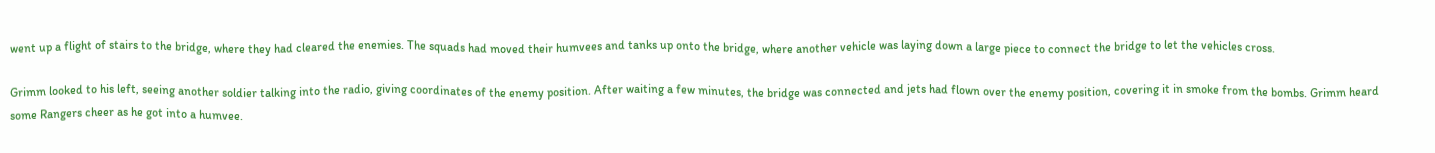went up a flight of stairs to the bridge, where they had cleared the enemies. The squads had moved their humvees and tanks up onto the bridge, where another vehicle was laying down a large piece to connect the bridge to let the vehicles cross.

Grimm looked to his left, seeing another soldier talking into the radio, giving coordinates of the enemy position. After waiting a few minutes, the bridge was connected and jets had flown over the enemy position, covering it in smoke from the bombs. Grimm heard some Rangers cheer as he got into a humvee.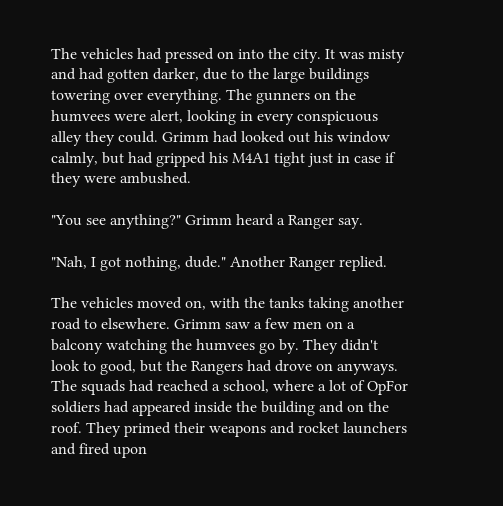The vehicles had pressed on into the city. It was misty and had gotten darker, due to the large buildings towering over everything. The gunners on the humvees were alert, looking in every conspicuous alley they could. Grimm had looked out his window calmly, but had gripped his M4A1 tight just in case if they were ambushed.

"You see anything?" Grimm heard a Ranger say.

"Nah, I got nothing, dude." Another Ranger replied.

The vehicles moved on, with the tanks taking another road to elsewhere. Grimm saw a few men on a balcony watching the humvees go by. They didn't look to good, but the Rangers had drove on anyways. The squads had reached a school, where a lot of OpFor soldiers had appeared inside the building and on the roof. They primed their weapons and rocket launchers and fired upon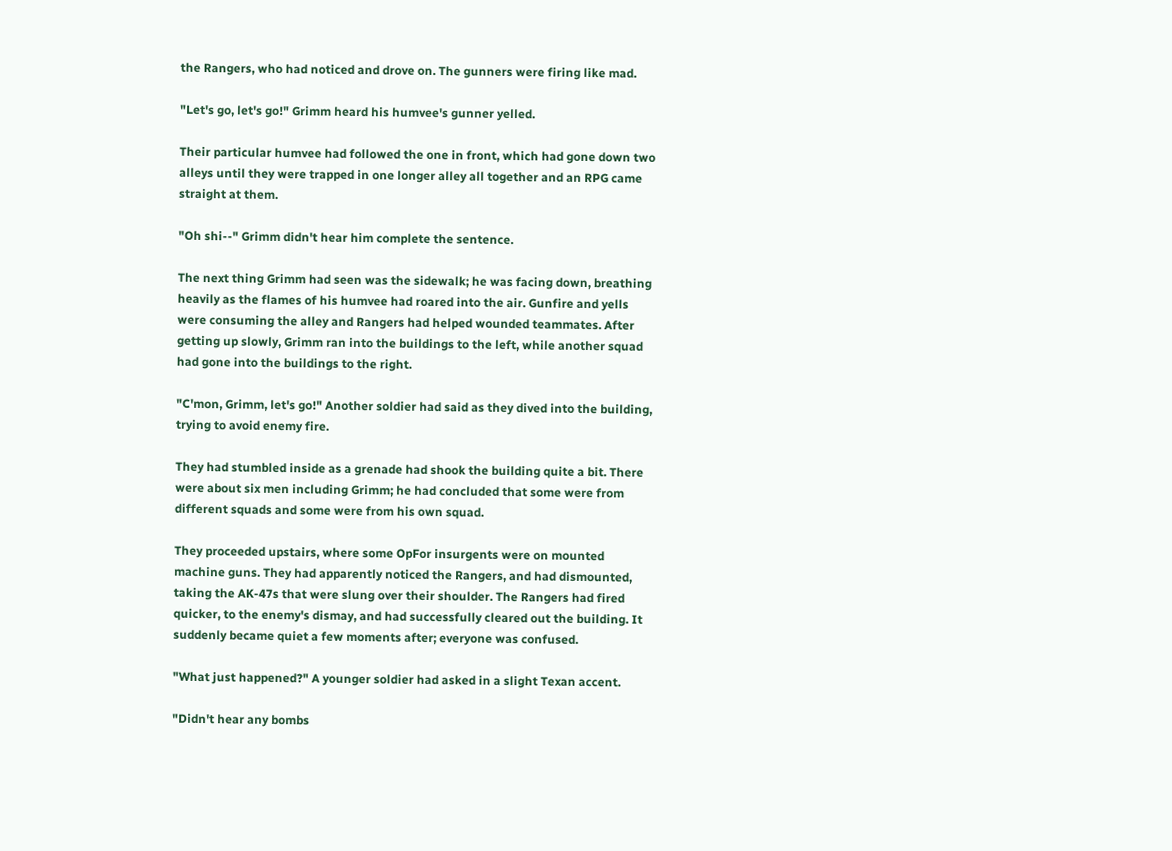the Rangers, who had noticed and drove on. The gunners were firing like mad.

"Let's go, let's go!" Grimm heard his humvee's gunner yelled.

Their particular humvee had followed the one in front, which had gone down two alleys until they were trapped in one longer alley all together and an RPG came straight at them.

"Oh shi--" Grimm didn't hear him complete the sentence.

The next thing Grimm had seen was the sidewalk; he was facing down, breathing heavily as the flames of his humvee had roared into the air. Gunfire and yells were consuming the alley and Rangers had helped wounded teammates. After getting up slowly, Grimm ran into the buildings to the left, while another squad had gone into the buildings to the right.

"C'mon, Grimm, let's go!" Another soldier had said as they dived into the building, trying to avoid enemy fire.

They had stumbled inside as a grenade had shook the building quite a bit. There were about six men including Grimm; he had concluded that some were from different squads and some were from his own squad.

They proceeded upstairs, where some OpFor insurgents were on mounted machine guns. They had apparently noticed the Rangers, and had dismounted, taking the AK-47s that were slung over their shoulder. The Rangers had fired quicker, to the enemy's dismay, and had successfully cleared out the building. It suddenly became quiet a few moments after; everyone was confused.

"What just happened?" A younger soldier had asked in a slight Texan accent.

"Didn't hear any bombs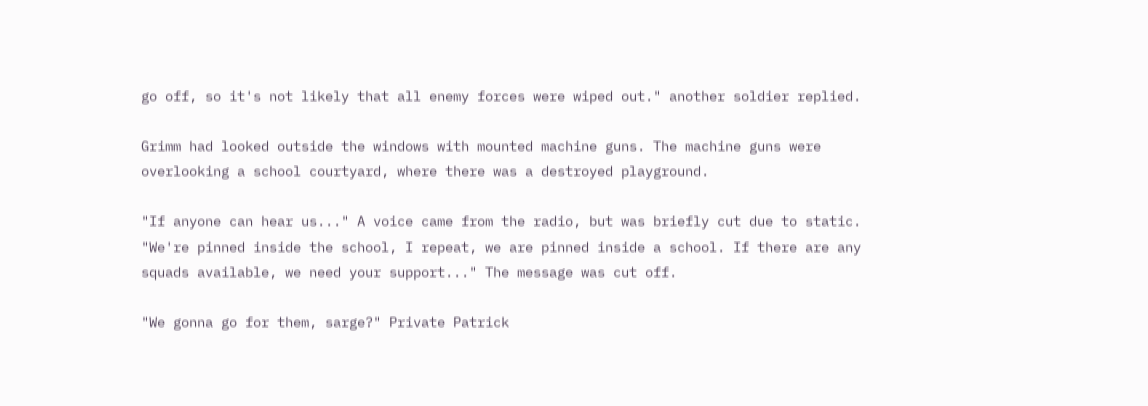go off, so it's not likely that all enemy forces were wiped out." another soldier replied.

Grimm had looked outside the windows with mounted machine guns. The machine guns were overlooking a school courtyard, where there was a destroyed playground.

"If anyone can hear us..." A voice came from the radio, but was briefly cut due to static. "We're pinned inside the school, I repeat, we are pinned inside a school. If there are any squads available, we need your support..." The message was cut off.

"We gonna go for them, sarge?" Private Patrick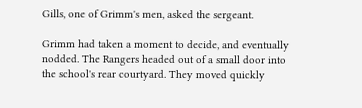Gills, one of Grimm's men, asked the sergeant.

Grimm had taken a moment to decide, and eventually nodded. The Rangers headed out of a small door into the school's rear courtyard. They moved quickly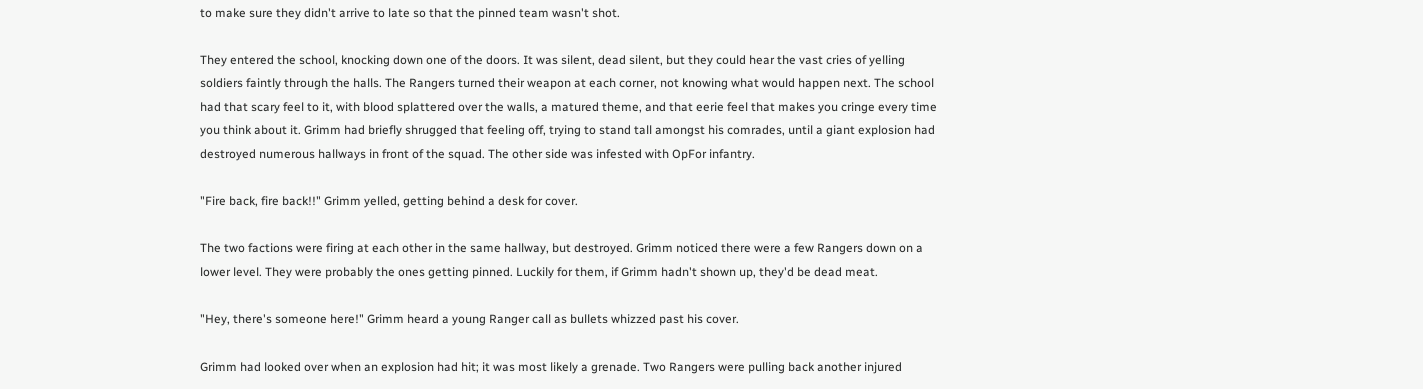to make sure they didn't arrive to late so that the pinned team wasn't shot.

They entered the school, knocking down one of the doors. It was silent, dead silent, but they could hear the vast cries of yelling soldiers faintly through the halls. The Rangers turned their weapon at each corner, not knowing what would happen next. The school had that scary feel to it, with blood splattered over the walls, a matured theme, and that eerie feel that makes you cringe every time you think about it. Grimm had briefly shrugged that feeling off, trying to stand tall amongst his comrades, until a giant explosion had destroyed numerous hallways in front of the squad. The other side was infested with OpFor infantry.

"Fire back, fire back!!" Grimm yelled, getting behind a desk for cover.

The two factions were firing at each other in the same hallway, but destroyed. Grimm noticed there were a few Rangers down on a lower level. They were probably the ones getting pinned. Luckily for them, if Grimm hadn't shown up, they'd be dead meat.

"Hey, there's someone here!" Grimm heard a young Ranger call as bullets whizzed past his cover.

Grimm had looked over when an explosion had hit; it was most likely a grenade. Two Rangers were pulling back another injured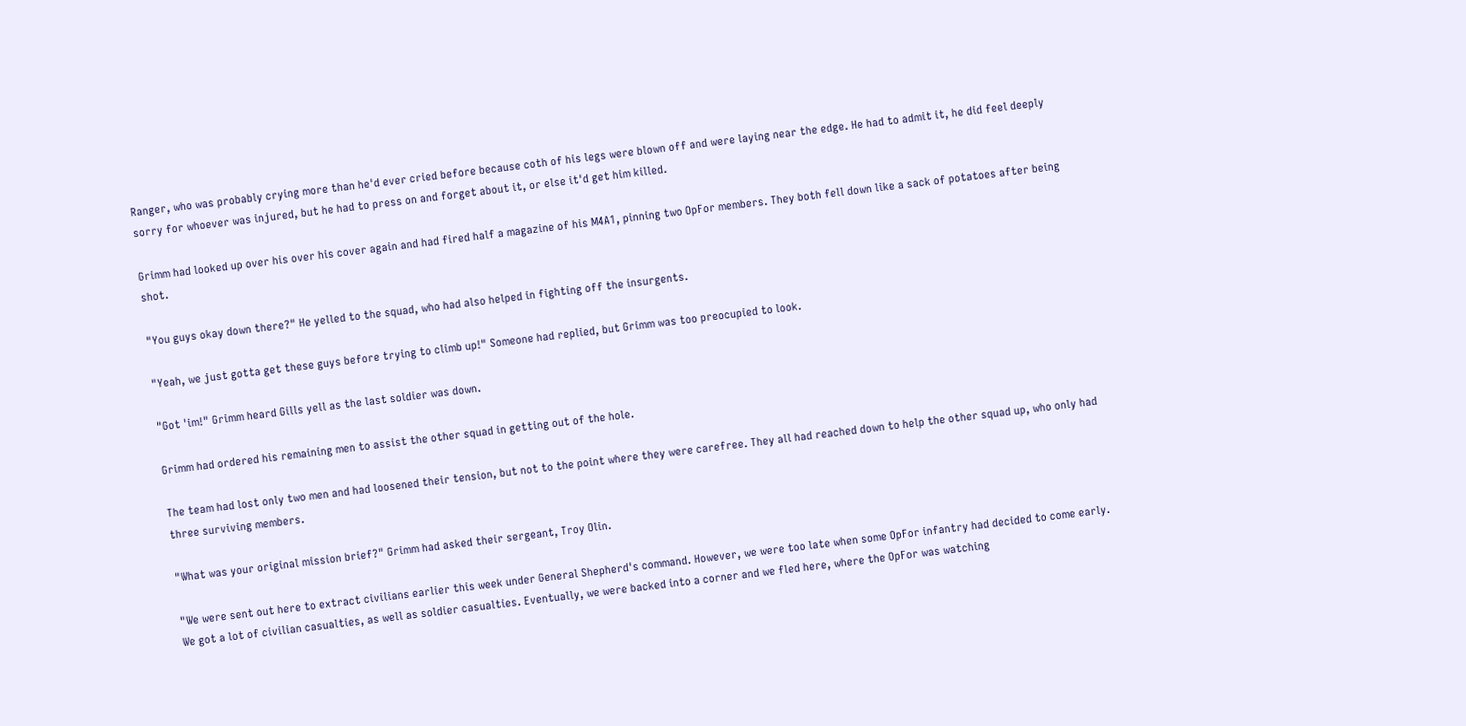Ranger, who was probably crying more than he'd ever cried before because coth of his legs were blown off and were laying near the edge. He had to admit it, he did feel deeply sorry for whoever was injured, but he had to press on and forget about it, or else it'd get him killed.

Grimm had looked up over his over his cover again and had fired half a magazine of his M4A1, pinning two OpFor members. They both fell down like a sack of potatoes after being shot.

"You guys okay down there?" He yelled to the squad, who had also helped in fighting off the insurgents.

"Yeah, we just gotta get these guys before trying to climb up!" Someone had replied, but Grimm was too preocupied to look.

"Got 'im!" Grimm heard Gills yell as the last soldier was down.

Grimm had ordered his remaining men to assist the other squad in getting out of the hole.

The team had lost only two men and had loosened their tension, but not to the point where they were carefree. They all had reached down to help the other squad up, who only had three surviving members.

"What was your original mission brief?" Grimm had asked their sergeant, Troy Olin.

"We were sent out here to extract civilians earlier this week under General Shepherd's command. However, we were too late when some OpFor infantry had decided to come early. We got a lot of civilian casualties, as well as soldier casualties. Eventually, we were backed into a corner and we fled here, where the OpFor was watching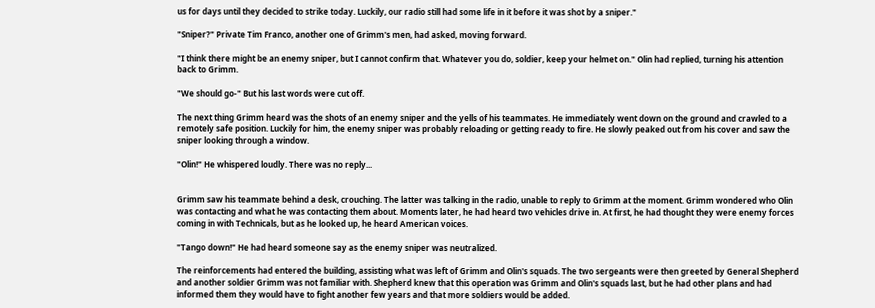us for days until they decided to strike today. Luckily, our radio still had some life in it before it was shot by a sniper."

"Sniper?" Private Tim Franco, another one of Grimm's men, had asked, moving forward.

"I think there might be an enemy sniper, but I cannot confirm that. Whatever you do, soldier, keep your helmet on." Olin had replied, turning his attention back to Grimm.

"We should go-" But his last words were cut off.

The next thing Grimm heard was the shots of an enemy sniper and the yells of his teammates. He immediately went down on the ground and crawled to a remotely safe position. Luckily for him, the enemy sniper was probably reloading or getting ready to fire. He slowly peaked out from his cover and saw the sniper looking through a window.

"Olin!" He whispered loudly. There was no reply...


Grimm saw his teammate behind a desk, crouching. The latter was talking in the radio, unable to reply to Grimm at the moment. Grimm wondered who Olin was contacting and what he was contacting them about. Moments later, he had heard two vehicles drive in. At first, he had thought they were enemy forces coming in with Technicals, but as he looked up, he heard American voices.

"Tango down!" He had heard someone say as the enemy sniper was neutralized.

The reinforcements had entered the building, assisting what was left of Grimm and Olin's squads. The two sergeants were then greeted by General Shepherd and another soldier Grimm was not familiar with. Shepherd knew that this operation was Grimm and Olin's squads last, but he had other plans and had informed them they would have to fight another few years and that more soldiers would be added.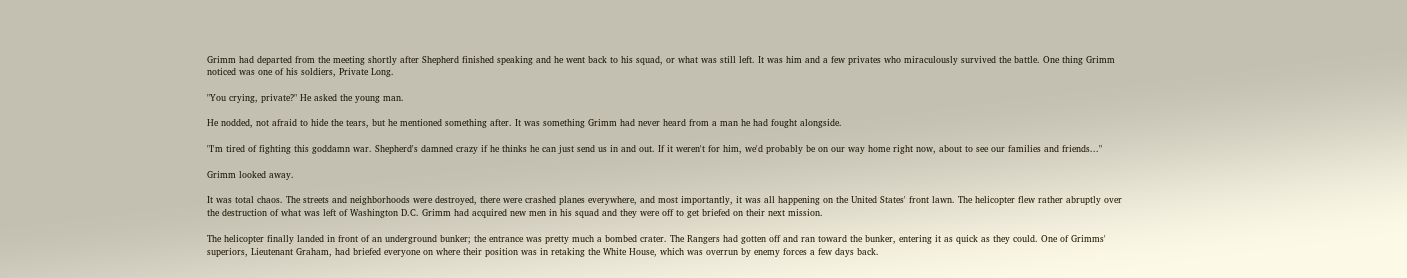Grimm had departed from the meeting shortly after Shepherd finished speaking and he went back to his squad, or what was still left. It was him and a few privates who miraculously survived the battle. One thing Grimm noticed was one of his soldiers, Private Long.

"You crying, private?" He asked the young man.

He nodded, not afraid to hide the tears, but he mentioned something after. It was something Grimm had never heard from a man he had fought alongside.

"I'm tired of fighting this goddamn war. Shepherd's damned crazy if he thinks he can just send us in and out. If it weren't for him, we'd probably be on our way home right now, about to see our families and friends..."

Grimm looked away.

It was total chaos. The streets and neighborhoods were destroyed, there were crashed planes everywhere, and most importantly, it was all happening on the United States' front lawn. The helicopter flew rather abruptly over the destruction of what was left of Washington D.C. Grimm had acquired new men in his squad and they were off to get briefed on their next mission.

The helicopter finally landed in front of an underground bunker; the entrance was pretty much a bombed crater. The Rangers had gotten off and ran toward the bunker, entering it as quick as they could. One of Grimms' superiors, Lieutenant Graham, had briefed everyone on where their position was in retaking the White House, which was overrun by enemy forces a few days back.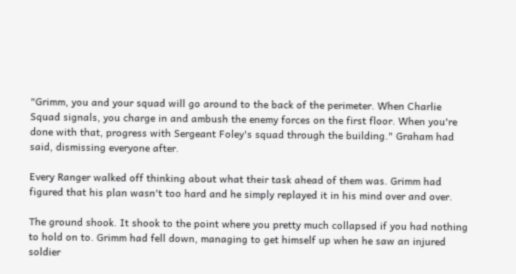"Grimm, you and your squad will go around to the back of the perimeter. When Charlie Squad signals, you charge in and ambush the enemy forces on the first floor. When you're done with that, progress with Sergeant Foley's squad through the building." Graham had said, dismissing everyone after.

Every Ranger walked off thinking about what their task ahead of them was. Grimm had figured that his plan wasn't too hard and he simply replayed it in his mind over and over.

The ground shook. It shook to the point where you pretty much collapsed if you had nothing to hold on to. Grimm had fell down, managing to get himself up when he saw an injured soldier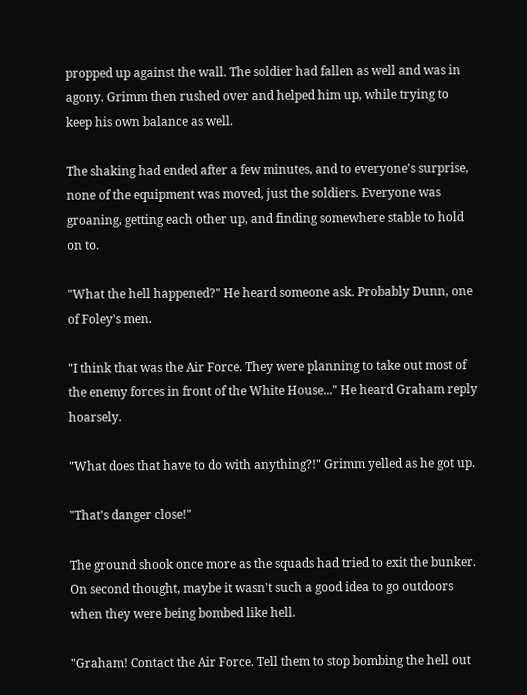propped up against the wall. The soldier had fallen as well and was in agony. Grimm then rushed over and helped him up, while trying to keep his own balance as well.

The shaking had ended after a few minutes, and to everyone's surprise, none of the equipment was moved, just the soldiers. Everyone was groaning, getting each other up, and finding somewhere stable to hold on to.

"What the hell happened?" He heard someone ask. Probably Dunn, one of Foley's men.

"I think that was the Air Force. They were planning to take out most of the enemy forces in front of the White House..." He heard Graham reply hoarsely.

"What does that have to do with anything?!" Grimm yelled as he got up.

"That's danger close!"

The ground shook once more as the squads had tried to exit the bunker. On second thought, maybe it wasn't such a good idea to go outdoors when they were being bombed like hell.

"Graham! Contact the Air Force. Tell them to stop bombing the hell out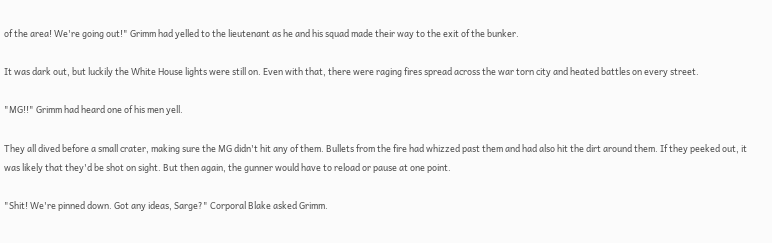of the area! We're going out!" Grimm had yelled to the lieutenant as he and his squad made their way to the exit of the bunker.

It was dark out, but luckily the White House lights were still on. Even with that, there were raging fires spread across the war torn city and heated battles on every street.

"MG!!" Grimm had heard one of his men yell.

They all dived before a small crater, making sure the MG didn't hit any of them. Bullets from the fire had whizzed past them and had also hit the dirt around them. If they peeked out, it was likely that they'd be shot on sight. But then again, the gunner would have to reload or pause at one point.

"Shit! We're pinned down. Got any ideas, Sarge?" Corporal Blake asked Grimm.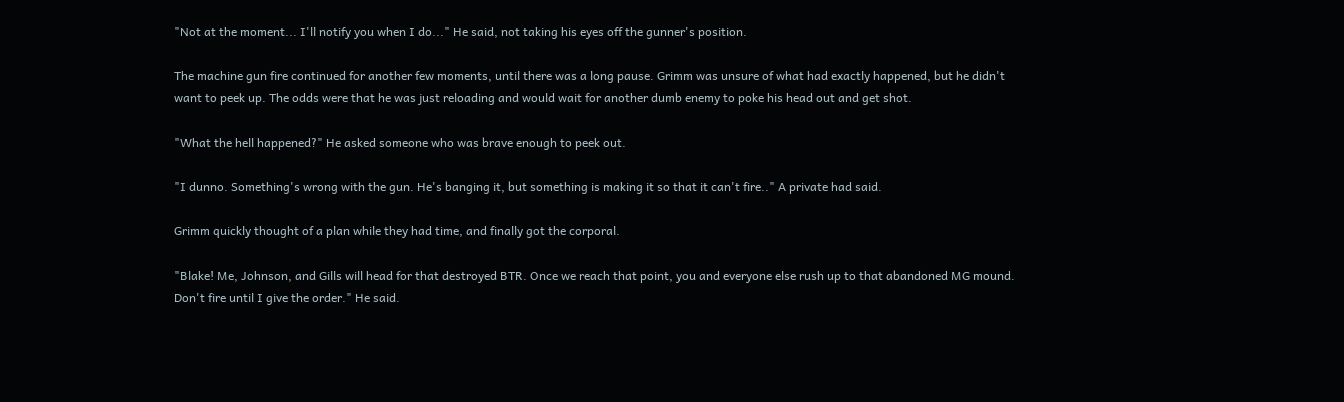"Not at the moment... I'll notify you when I do..." He said, not taking his eyes off the gunner's position.

The machine gun fire continued for another few moments, until there was a long pause. Grimm was unsure of what had exactly happened, but he didn't want to peek up. The odds were that he was just reloading and would wait for another dumb enemy to poke his head out and get shot.

"What the hell happened?" He asked someone who was brave enough to peek out.

"I dunno. Something's wrong with the gun. He's banging it, but something is making it so that it can't fire.." A private had said.

Grimm quickly thought of a plan while they had time, and finally got the corporal.

"Blake! Me, Johnson, and Gills will head for that destroyed BTR. Once we reach that point, you and everyone else rush up to that abandoned MG mound. Don't fire until I give the order." He said.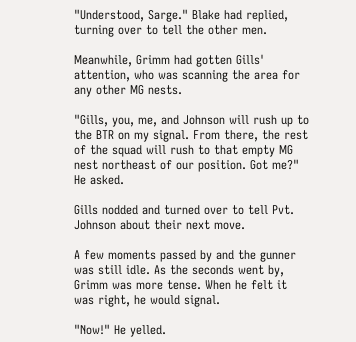"Understood, Sarge." Blake had replied, turning over to tell the other men.

Meanwhile, Grimm had gotten Gills' attention, who was scanning the area for any other MG nests.

"Gills, you, me, and Johnson will rush up to the BTR on my signal. From there, the rest of the squad will rush to that empty MG nest northeast of our position. Got me?" He asked.

Gills nodded and turned over to tell Pvt. Johnson about their next move.

A few moments passed by and the gunner was still idle. As the seconds went by, Grimm was more tense. When he felt it was right, he would signal.

"Now!" He yelled.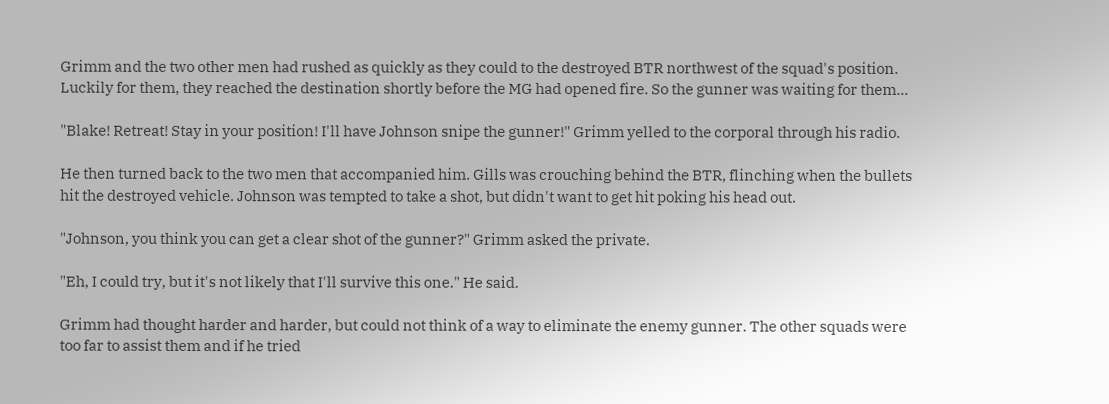Grimm and the two other men had rushed as quickly as they could to the destroyed BTR northwest of the squad's position. Luckily for them, they reached the destination shortly before the MG had opened fire. So the gunner was waiting for them...

"Blake! Retreat! Stay in your position! I'll have Johnson snipe the gunner!" Grimm yelled to the corporal through his radio.

He then turned back to the two men that accompanied him. Gills was crouching behind the BTR, flinching when the bullets hit the destroyed vehicle. Johnson was tempted to take a shot, but didn't want to get hit poking his head out.

"Johnson, you think you can get a clear shot of the gunner?" Grimm asked the private.

"Eh, I could try, but it's not likely that I'll survive this one." He said.

Grimm had thought harder and harder, but could not think of a way to eliminate the enemy gunner. The other squads were too far to assist them and if he tried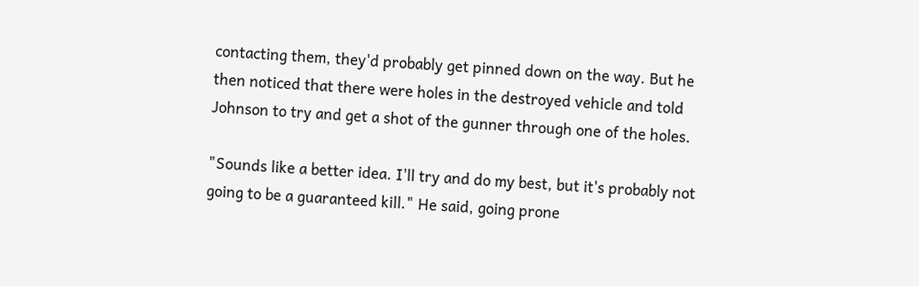contacting them, they'd probably get pinned down on the way. But he then noticed that there were holes in the destroyed vehicle and told Johnson to try and get a shot of the gunner through one of the holes.

"Sounds like a better idea. I'll try and do my best, but it's probably not going to be a guaranteed kill." He said, going prone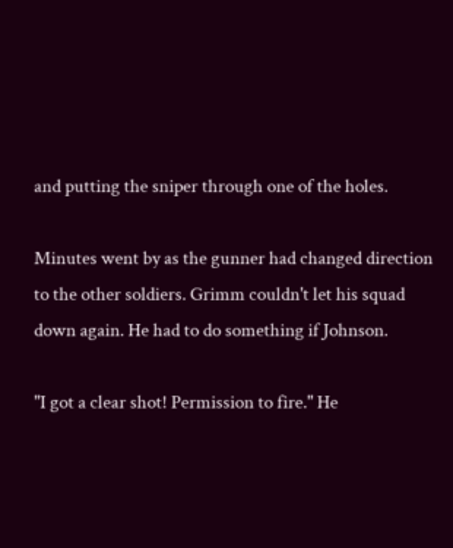and putting the sniper through one of the holes.

Minutes went by as the gunner had changed direction to the other soldiers. Grimm couldn't let his squad down again. He had to do something if Johnson.

"I got a clear shot! Permission to fire." He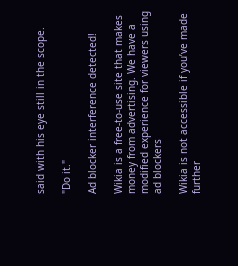said with his eye still in the scope.

"Do it."

Ad blocker interference detected!

Wikia is a free-to-use site that makes money from advertising. We have a modified experience for viewers using ad blockers

Wikia is not accessible if you’ve made further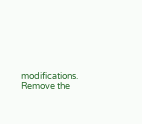modifications. Remove the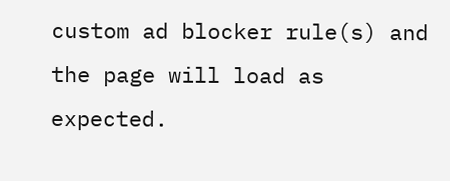custom ad blocker rule(s) and the page will load as expected.